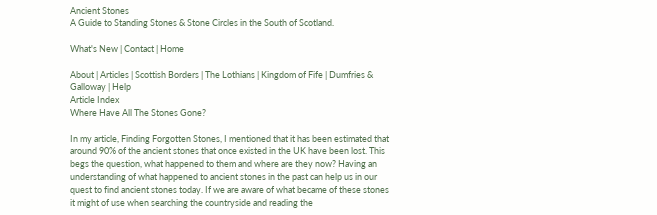Ancient Stones
A Guide to Standing Stones & Stone Circles in the South of Scotland.

What's New | Contact | Home

About | Articles | Scottish Borders | The Lothians | Kingdom of Fife | Dumfries & Galloway | Help
Article Index
Where Have All The Stones Gone?

In my article, Finding Forgotten Stones, I mentioned that it has been estimated that around 90% of the ancient stones that once existed in the UK have been lost. This begs the question, what happened to them and where are they now? Having an understanding of what happened to ancient stones in the past can help us in our quest to find ancient stones today. If we are aware of what became of these stones it might of use when searching the countryside and reading the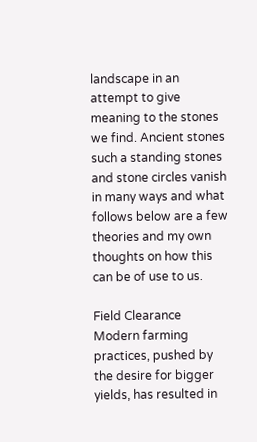landscape in an attempt to give meaning to the stones we find. Ancient stones such a standing stones and stone circles vanish in many ways and what follows below are a few theories and my own thoughts on how this can be of use to us.

Field Clearance
Modern farming practices, pushed by the desire for bigger yields, has resulted in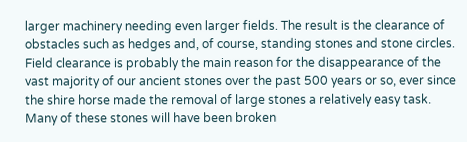larger machinery needing even larger fields. The result is the clearance of obstacles such as hedges and, of course, standing stones and stone circles. Field clearance is probably the main reason for the disappearance of the vast majority of our ancient stones over the past 500 years or so, ever since the shire horse made the removal of large stones a relatively easy task. Many of these stones will have been broken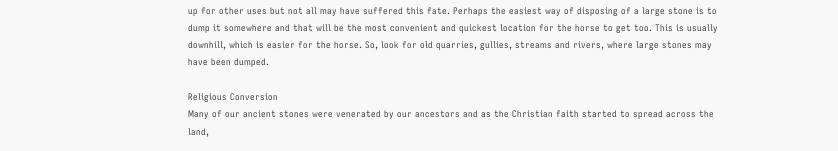up for other uses but not all may have suffered this fate. Perhaps the easiest way of disposing of a large stone is to dump it somewhere and that will be the most convenient and quickest location for the horse to get too. This is usually downhill, which is easier for the horse. So, look for old quarries, gullies, streams and rivers, where large stones may have been dumped.

Religious Conversion
Many of our ancient stones were venerated by our ancestors and as the Christian faith started to spread across the land,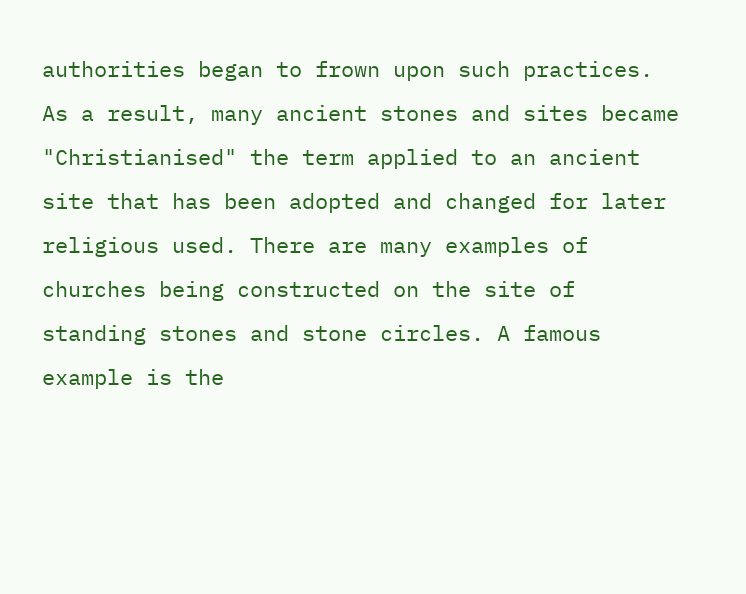authorities began to frown upon such practices. As a result, many ancient stones and sites became "Christianised" the term applied to an ancient site that has been adopted and changed for later religious used. There are many examples of churches being constructed on the site of standing stones and stone circles. A famous example is the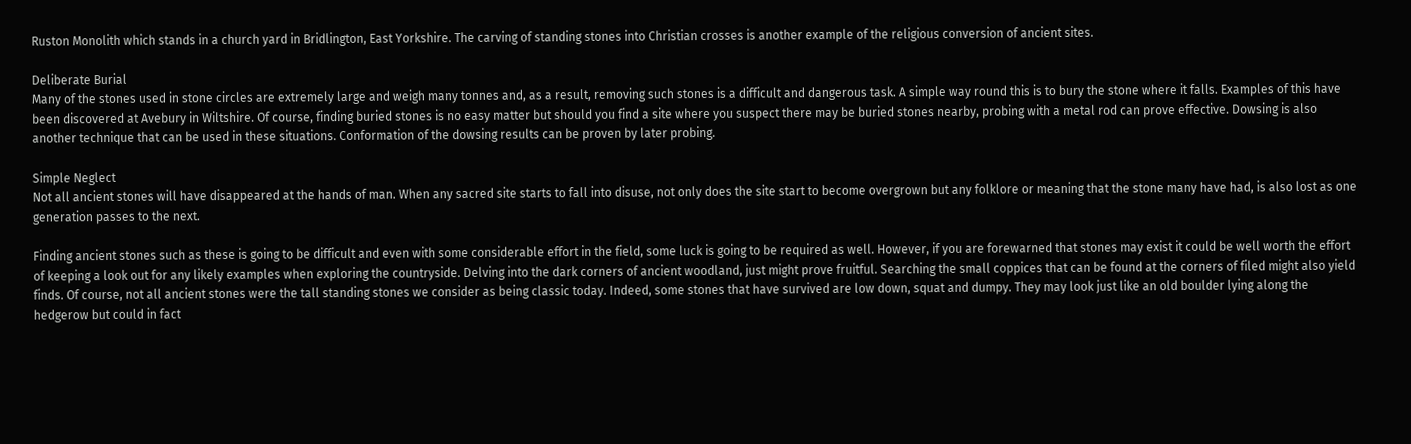Ruston Monolith which stands in a church yard in Bridlington, East Yorkshire. The carving of standing stones into Christian crosses is another example of the religious conversion of ancient sites.

Deliberate Burial
Many of the stones used in stone circles are extremely large and weigh many tonnes and, as a result, removing such stones is a difficult and dangerous task. A simple way round this is to bury the stone where it falls. Examples of this have been discovered at Avebury in Wiltshire. Of course, finding buried stones is no easy matter but should you find a site where you suspect there may be buried stones nearby, probing with a metal rod can prove effective. Dowsing is also another technique that can be used in these situations. Conformation of the dowsing results can be proven by later probing.

Simple Neglect
Not all ancient stones will have disappeared at the hands of man. When any sacred site starts to fall into disuse, not only does the site start to become overgrown but any folklore or meaning that the stone many have had, is also lost as one generation passes to the next.

Finding ancient stones such as these is going to be difficult and even with some considerable effort in the field, some luck is going to be required as well. However, if you are forewarned that stones may exist it could be well worth the effort of keeping a look out for any likely examples when exploring the countryside. Delving into the dark corners of ancient woodland, just might prove fruitful. Searching the small coppices that can be found at the corners of filed might also yield finds. Of course, not all ancient stones were the tall standing stones we consider as being classic today. Indeed, some stones that have survived are low down, squat and dumpy. They may look just like an old boulder lying along the hedgerow but could in fact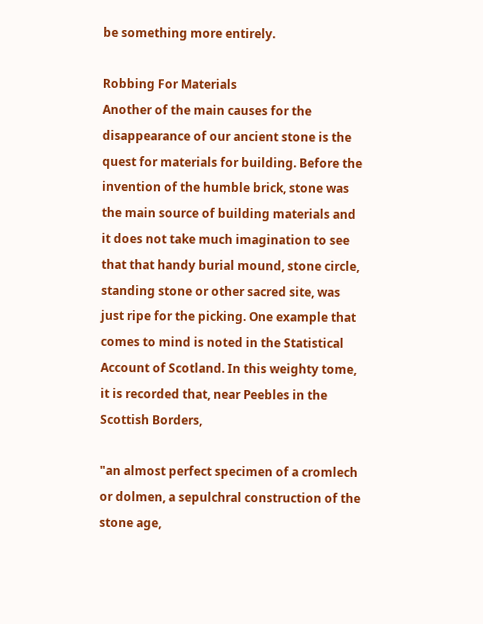be something more entirely.

Robbing For Materials
Another of the main causes for the disappearance of our ancient stone is the quest for materials for building. Before the invention of the humble brick, stone was the main source of building materials and it does not take much imagination to see that that handy burial mound, stone circle, standing stone or other sacred site, was just ripe for the picking. One example that comes to mind is noted in the Statistical Account of Scotland. In this weighty tome, it is recorded that, near Peebles in the Scottish Borders,

"an almost perfect specimen of a cromlech or dolmen, a sepulchral construction of the stone age,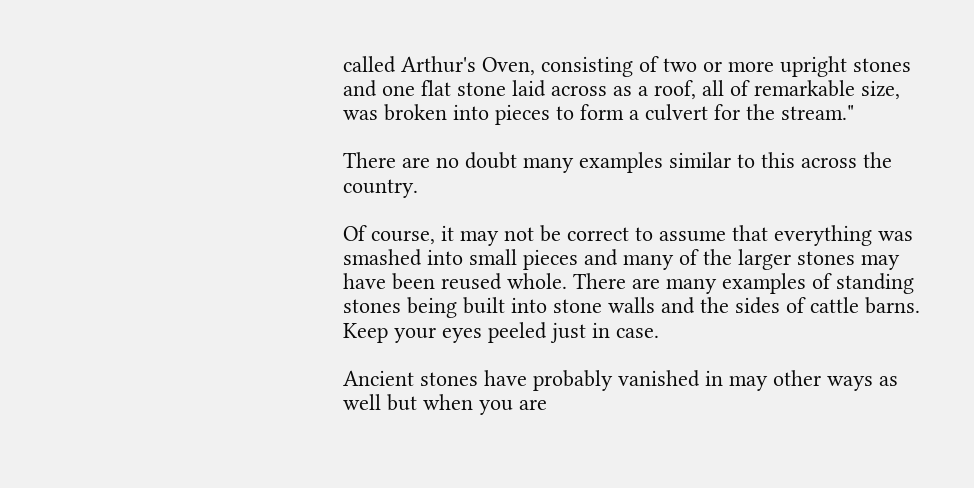called Arthur's Oven, consisting of two or more upright stones and one flat stone laid across as a roof, all of remarkable size, was broken into pieces to form a culvert for the stream."

There are no doubt many examples similar to this across the country.

Of course, it may not be correct to assume that everything was smashed into small pieces and many of the larger stones may have been reused whole. There are many examples of standing stones being built into stone walls and the sides of cattle barns. Keep your eyes peeled just in case.

Ancient stones have probably vanished in may other ways as well but when you are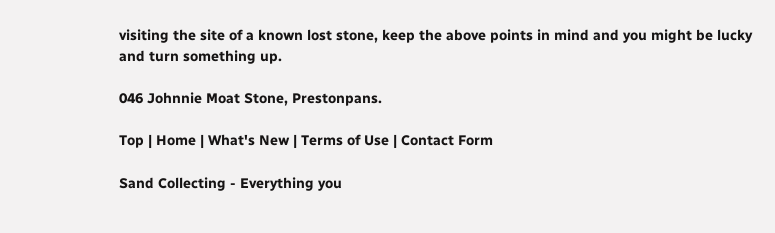visiting the site of a known lost stone, keep the above points in mind and you might be lucky and turn something up.

046 Johnnie Moat Stone, Prestonpans.

Top | Home | What's New | Terms of Use | Contact Form

Sand Collecting - Everything you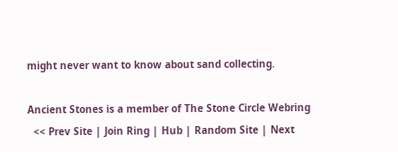might never want to know about sand collecting.

Ancient Stones is a member of The Stone Circle Webring
  << Prev Site | Join Ring | Hub | Random Site | Next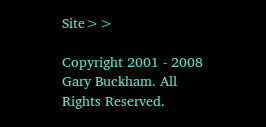Site>>

Copyright 2001 - 2008 Gary Buckham. All Rights Reserved.